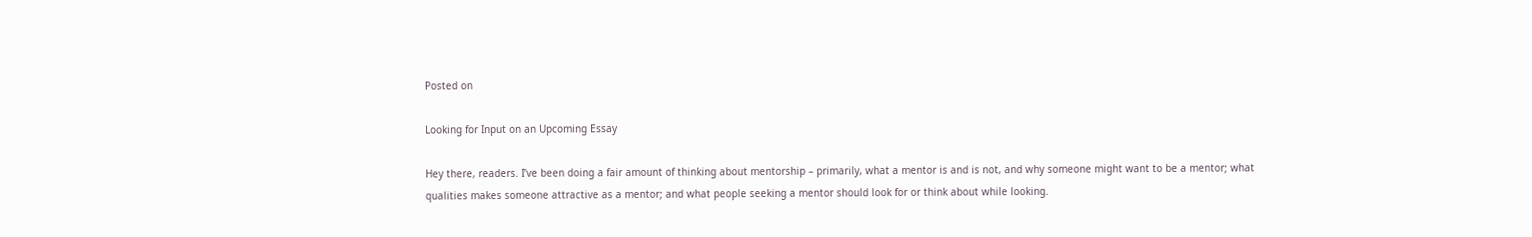Posted on

Looking for Input on an Upcoming Essay

Hey there, readers. I’ve been doing a fair amount of thinking about mentorship – primarily, what a mentor is and is not, and why someone might want to be a mentor; what qualities makes someone attractive as a mentor; and what people seeking a mentor should look for or think about while looking.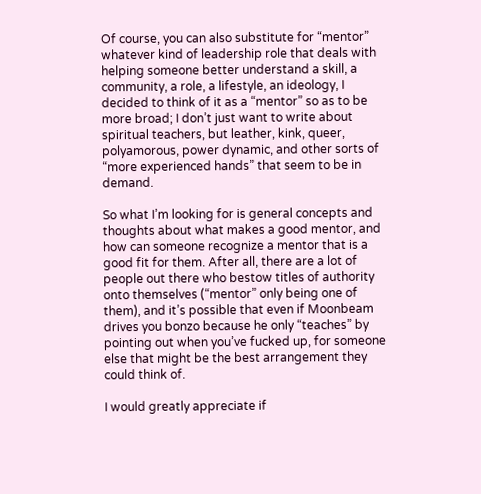Of course, you can also substitute for “mentor” whatever kind of leadership role that deals with helping someone better understand a skill, a community, a role, a lifestyle, an ideology, I decided to think of it as a “mentor” so as to be more broad; I don’t just want to write about spiritual teachers, but leather, kink, queer, polyamorous, power dynamic, and other sorts of “more experienced hands” that seem to be in demand.

So what I’m looking for is general concepts and thoughts about what makes a good mentor, and how can someone recognize a mentor that is a good fit for them. After all, there are a lot of people out there who bestow titles of authority onto themselves (“mentor” only being one of them), and it’s possible that even if Moonbeam drives you bonzo because he only “teaches” by pointing out when you’ve fucked up, for someone else that might be the best arrangement they could think of.

I would greatly appreciate if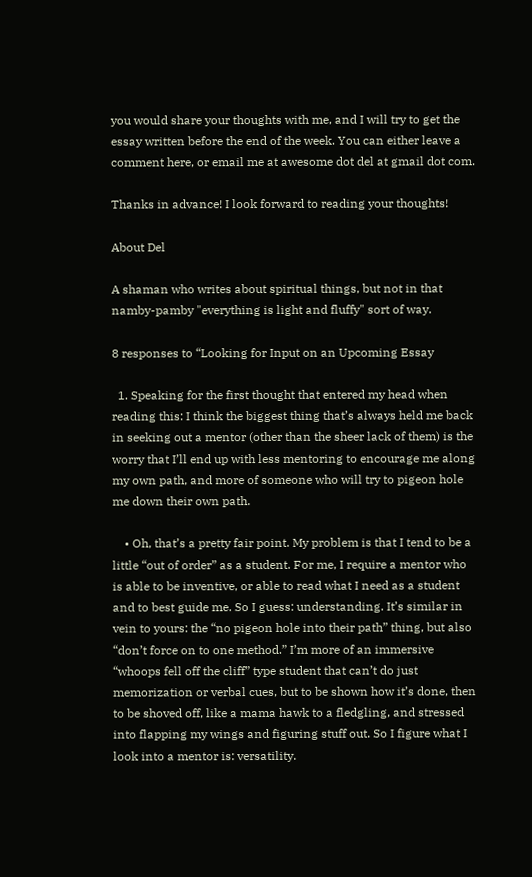you would share your thoughts with me, and I will try to get the essay written before the end of the week. You can either leave a comment here, or email me at awesome dot del at gmail dot com.

Thanks in advance! I look forward to reading your thoughts!

About Del

A shaman who writes about spiritual things, but not in that namby-pamby "everything is light and fluffy" sort of way.

8 responses to “Looking for Input on an Upcoming Essay

  1. Speaking for the first thought that entered my head when reading this: I think the biggest thing that’s always held me back in seeking out a mentor (other than the sheer lack of them) is the worry that I’ll end up with less mentoring to encourage me along my own path, and more of someone who will try to pigeon hole me down their own path.

    • Oh, that’s a pretty fair point. My problem is that I tend to be a little “out of order” as a student. For me, I require a mentor who is able to be inventive, or able to read what I need as a student and to best guide me. So I guess: understanding. It’s similar in vein to yours: the “no pigeon hole into their path” thing, but also “don’t force on to one method.” I’m more of an immersive “whoops fell off the cliff” type student that can’t do just memorization or verbal cues, but to be shown how it’s done, then to be shoved off, like a mama hawk to a fledgling, and stressed into flapping my wings and figuring stuff out. So I figure what I look into a mentor is: versatility.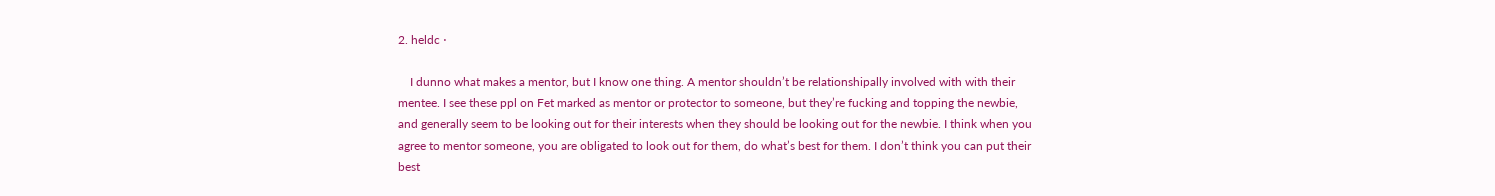2. heldc ⋅

    I dunno what makes a mentor, but I know one thing. A mentor shouldn’t be relationshipally involved with with their mentee. I see these ppl on Fet marked as mentor or protector to someone, but they’re fucking and topping the newbie, and generally seem to be looking out for their interests when they should be looking out for the newbie. I think when you agree to mentor someone, you are obligated to look out for them, do what’s best for them. I don’t think you can put their best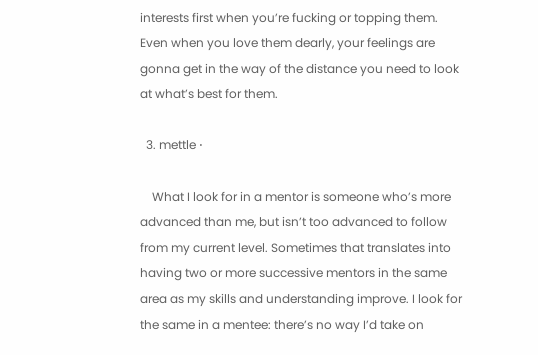interests first when you’re fucking or topping them. Even when you love them dearly, your feelings are gonna get in the way of the distance you need to look at what’s best for them.

  3. mettle ⋅

    What I look for in a mentor is someone who’s more advanced than me, but isn’t too advanced to follow from my current level. Sometimes that translates into having two or more successive mentors in the same area as my skills and understanding improve. I look for the same in a mentee: there’s no way I’d take on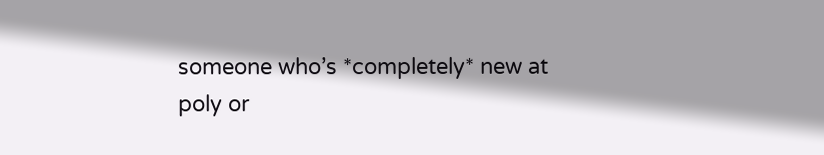someone who’s *completely* new at poly or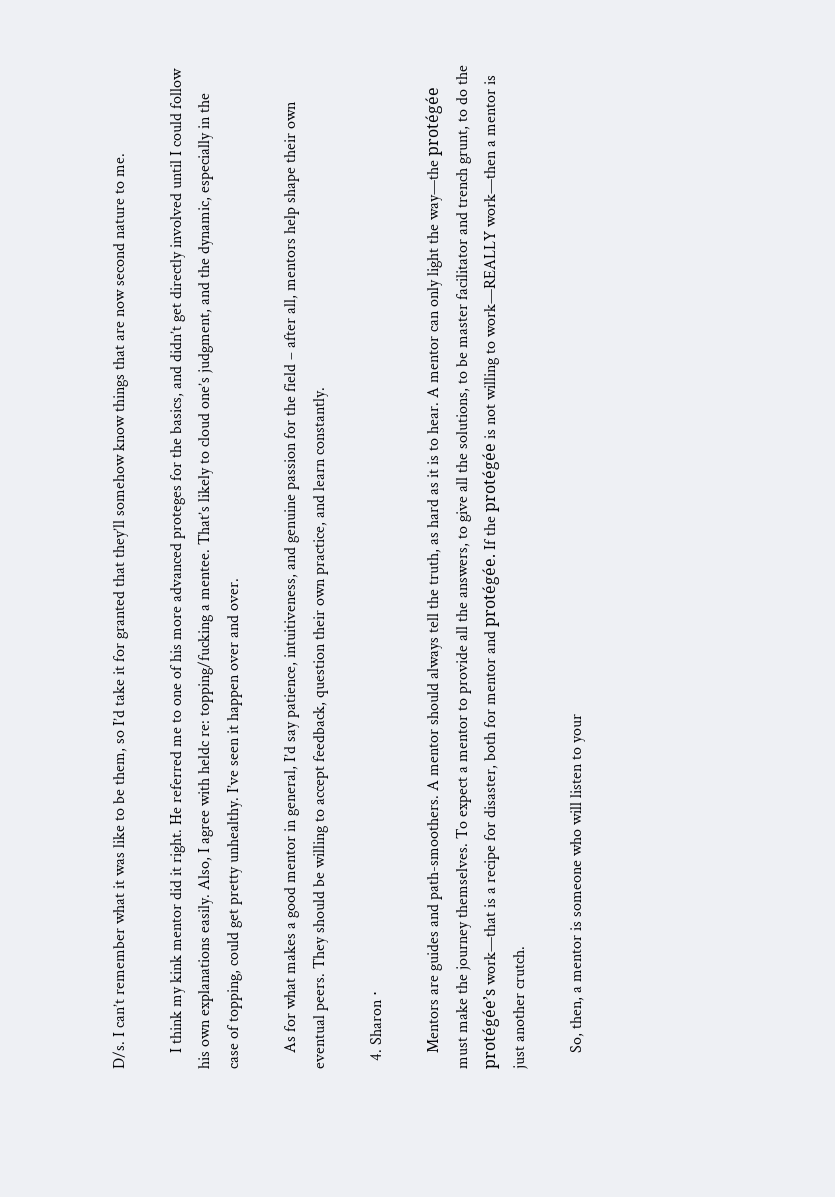D/s. I can’t remember what it was like to be them, so I’d take it for granted that they’ll somehow know things that are now second nature to me.

    I think my kink mentor did it right. He referred me to one of his more advanced proteges for the basics, and didn’t get directly involved until I could follow his own explanations easily. Also, I agree with heldc re: topping/fucking a mentee. That’s likely to cloud one’s judgment, and the dynamic, especially in the case of topping, could get pretty unhealthy. I’ve seen it happen over and over.

    As for what makes a good mentor in general, I’d say patience, intuitiveness, and genuine passion for the field – after all, mentors help shape their own eventual peers. They should be willing to accept feedback, question their own practice, and learn constantly.

  4. Sharon ⋅

    Mentors are guides and path-smoothers. A mentor should always tell the truth, as hard as it is to hear. A mentor can only light the way—the protégée must make the journey themselves. To expect a mentor to provide all the answers, to give all the solutions, to be master facilitator and trench grunt, to do the protégée’s work—that is a recipe for disaster, both for mentor and protégée. If the protégée is not willing to work—REALLY work—then a mentor is just another crutch.

    So, then, a mentor is someone who will listen to your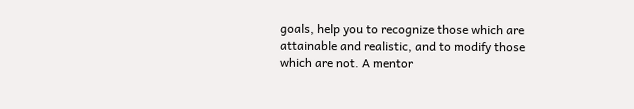goals, help you to recognize those which are attainable and realistic, and to modify those which are not. A mentor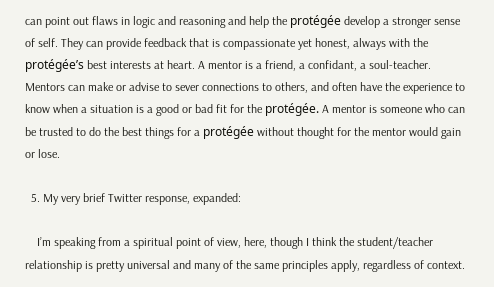can point out flaws in logic and reasoning and help the protégée develop a stronger sense of self. They can provide feedback that is compassionate yet honest, always with the protégée’s best interests at heart. A mentor is a friend, a confidant, a soul-teacher. Mentors can make or advise to sever connections to others, and often have the experience to know when a situation is a good or bad fit for the protégée. A mentor is someone who can be trusted to do the best things for a protégée without thought for the mentor would gain or lose.

  5. My very brief Twitter response, expanded:

    I’m speaking from a spiritual point of view, here, though I think the student/teacher relationship is pretty universal and many of the same principles apply, regardless of context.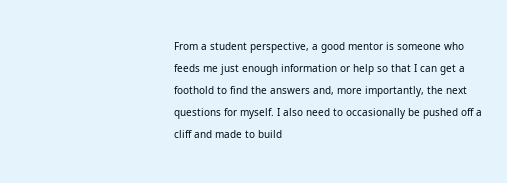From a student perspective, a good mentor is someone who feeds me just enough information or help so that I can get a foothold to find the answers and, more importantly, the next questions for myself. I also need to occasionally be pushed off a cliff and made to build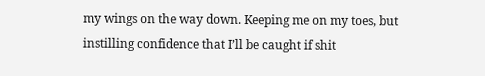my wings on the way down. Keeping me on my toes, but instilling confidence that I’ll be caught if shit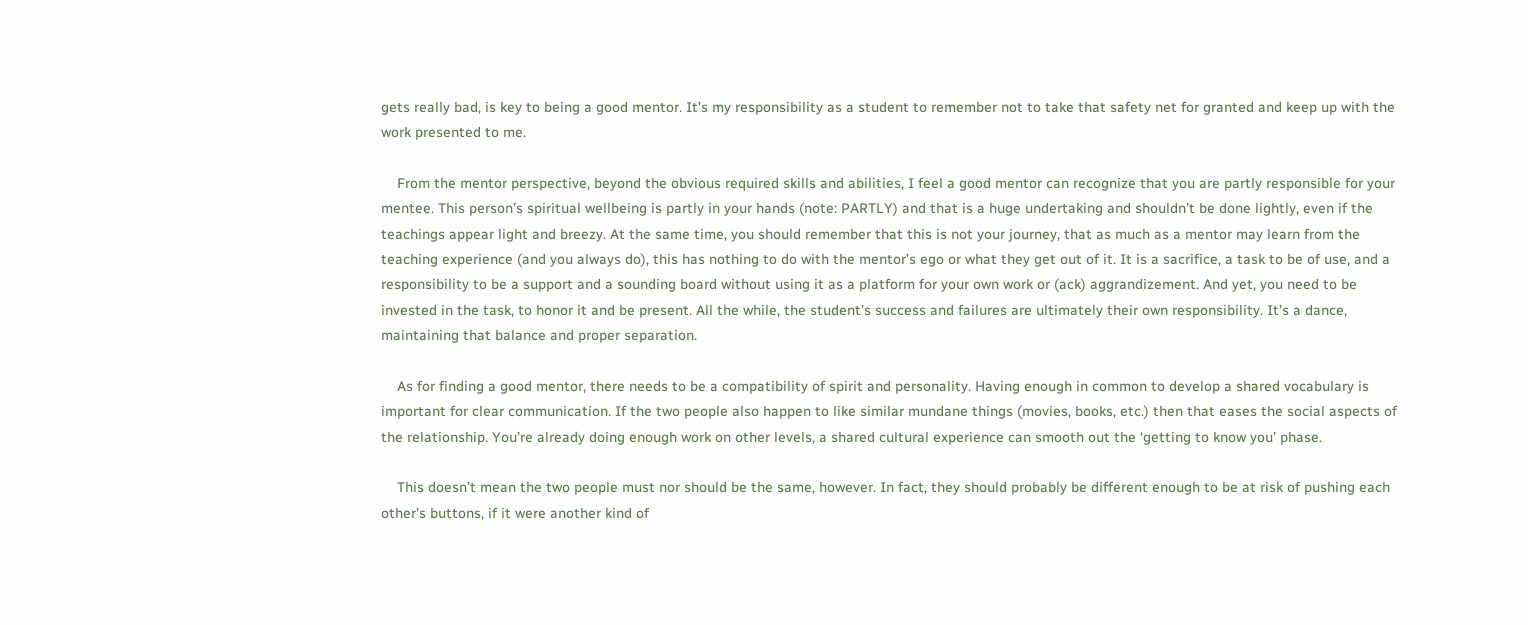gets really bad, is key to being a good mentor. It’s my responsibility as a student to remember not to take that safety net for granted and keep up with the work presented to me.

    From the mentor perspective, beyond the obvious required skills and abilities, I feel a good mentor can recognize that you are partly responsible for your mentee. This person’s spiritual wellbeing is partly in your hands (note: PARTLY) and that is a huge undertaking and shouldn’t be done lightly, even if the teachings appear light and breezy. At the same time, you should remember that this is not your journey, that as much as a mentor may learn from the teaching experience (and you always do), this has nothing to do with the mentor’s ego or what they get out of it. It is a sacrifice, a task to be of use, and a responsibility to be a support and a sounding board without using it as a platform for your own work or (ack) aggrandizement. And yet, you need to be invested in the task, to honor it and be present. All the while, the student’s success and failures are ultimately their own responsibility. It’s a dance, maintaining that balance and proper separation.

    As for finding a good mentor, there needs to be a compatibility of spirit and personality. Having enough in common to develop a shared vocabulary is important for clear communication. If the two people also happen to like similar mundane things (movies, books, etc.) then that eases the social aspects of the relationship. You’re already doing enough work on other levels, a shared cultural experience can smooth out the ‘getting to know you’ phase.

    This doesn’t mean the two people must nor should be the same, however. In fact, they should probably be different enough to be at risk of pushing each other’s buttons, if it were another kind of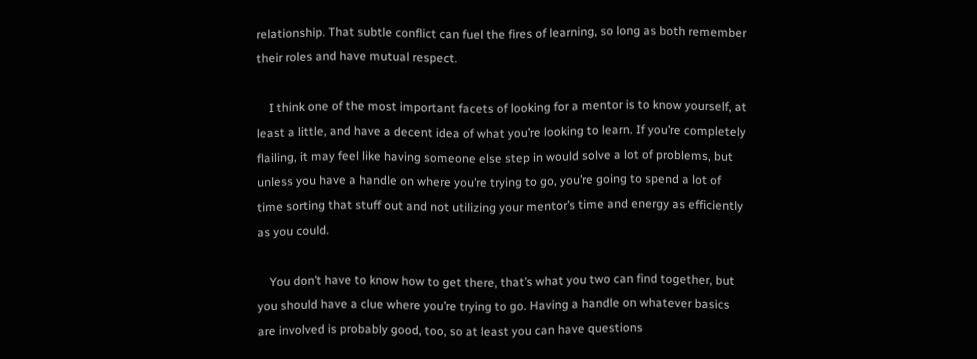relationship. That subtle conflict can fuel the fires of learning, so long as both remember their roles and have mutual respect.

    I think one of the most important facets of looking for a mentor is to know yourself, at least a little, and have a decent idea of what you’re looking to learn. If you’re completely flailing, it may feel like having someone else step in would solve a lot of problems, but unless you have a handle on where you’re trying to go, you’re going to spend a lot of time sorting that stuff out and not utilizing your mentor’s time and energy as efficiently as you could.

    You don’t have to know how to get there, that’s what you two can find together, but you should have a clue where you’re trying to go. Having a handle on whatever basics are involved is probably good, too, so at least you can have questions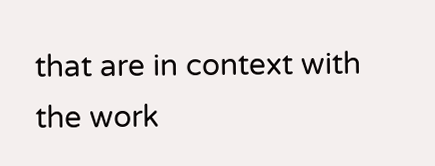that are in context with the work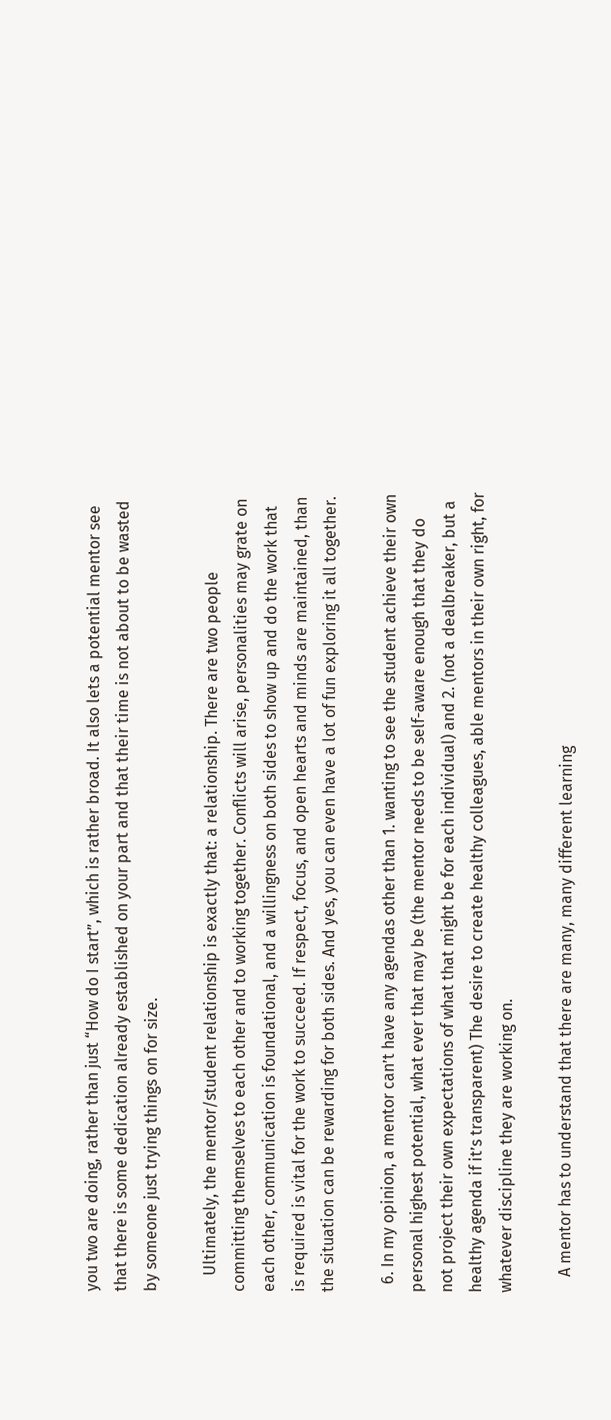you two are doing, rather than just “How do I start”, which is rather broad. It also lets a potential mentor see that there is some dedication already established on your part and that their time is not about to be wasted by someone just trying things on for size.

    Ultimately, the mentor/student relationship is exactly that: a relationship. There are two people committing themselves to each other and to working together. Conflicts will arise, personalities may grate on each other, communication is foundational, and a willingness on both sides to show up and do the work that is required is vital for the work to succeed. If respect, focus, and open hearts and minds are maintained, than the situation can be rewarding for both sides. And yes, you can even have a lot of fun exploring it all together.

  6. In my opinion, a mentor can’t have any agendas other than 1. wanting to see the student achieve their own personal highest potential, what ever that may be (the mentor needs to be self-aware enough that they do not project their own expectations of what that might be for each individual) and 2. (not a dealbreaker, but a healthy agenda if it’s transparent) The desire to create healthy colleagues, able mentors in their own right, for whatever discipline they are working on.

    A mentor has to understand that there are many, many different learning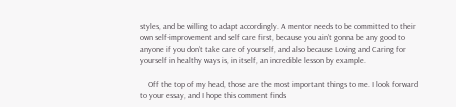styles, and be willing to adapt accordingly. A mentor needs to be committed to their own self-improvement and self care first, because you ain’t gonna be any good to anyone if you don’t take care of yourself, and also because Loving and Caring for yourself in healthy ways is, in itself, an incredible lesson by example.

    Off the top of my head, those are the most important things to me. I look forward to your essay, and I hope this comment finds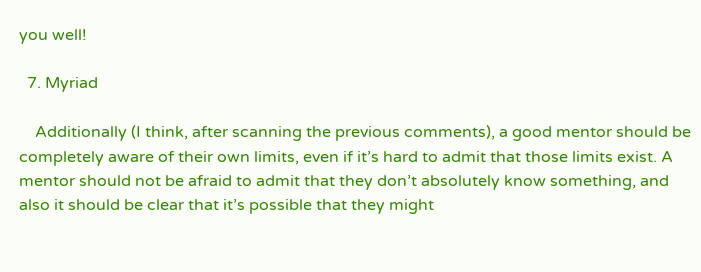you well!

  7. Myriad

    Additionally (I think, after scanning the previous comments), a good mentor should be completely aware of their own limits, even if it’s hard to admit that those limits exist. A mentor should not be afraid to admit that they don’t absolutely know something, and also it should be clear that it’s possible that they might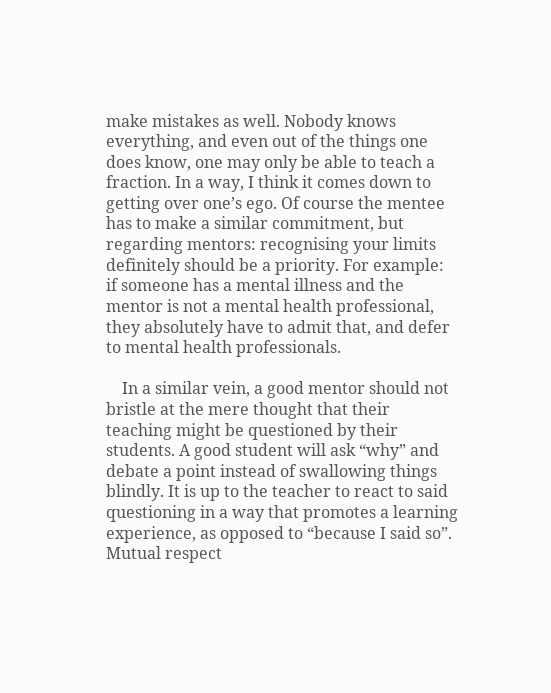make mistakes as well. Nobody knows everything, and even out of the things one does know, one may only be able to teach a fraction. In a way, I think it comes down to getting over one’s ego. Of course the mentee has to make a similar commitment, but regarding mentors: recognising your limits definitely should be a priority. For example: if someone has a mental illness and the mentor is not a mental health professional, they absolutely have to admit that, and defer to mental health professionals.

    In a similar vein, a good mentor should not bristle at the mere thought that their teaching might be questioned by their students. A good student will ask “why” and debate a point instead of swallowing things blindly. It is up to the teacher to react to said questioning in a way that promotes a learning experience, as opposed to “because I said so”. Mutual respect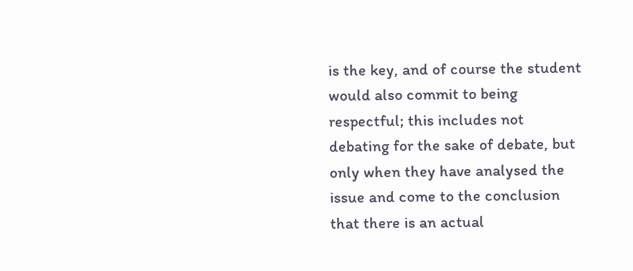is the key, and of course the student would also commit to being respectful; this includes not debating for the sake of debate, but only when they have analysed the issue and come to the conclusion that there is an actual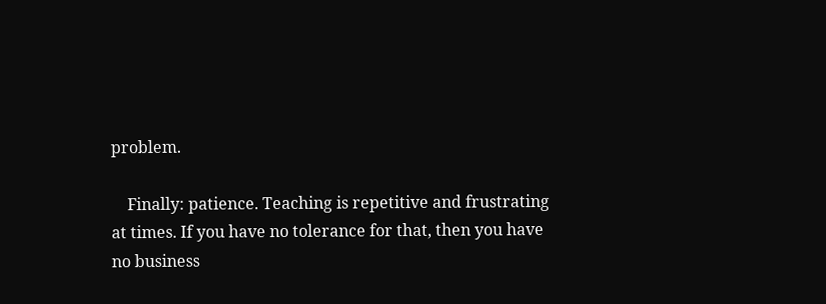problem.

    Finally: patience. Teaching is repetitive and frustrating at times. If you have no tolerance for that, then you have no business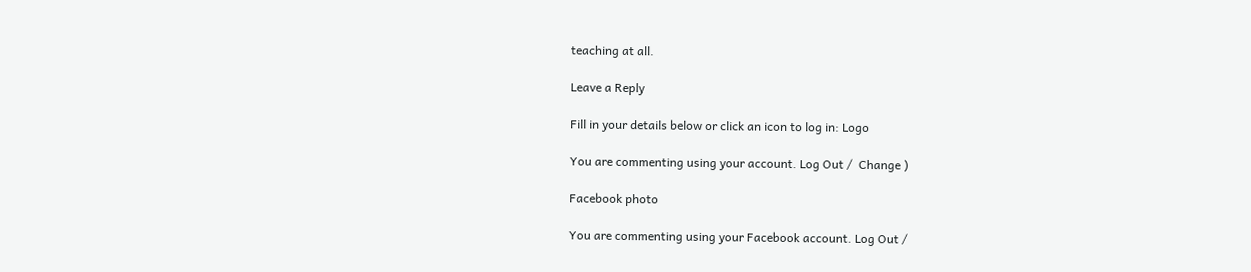teaching at all.

Leave a Reply

Fill in your details below or click an icon to log in: Logo

You are commenting using your account. Log Out /  Change )

Facebook photo

You are commenting using your Facebook account. Log Out /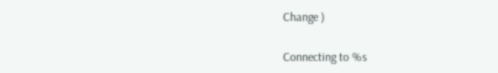Change )

Connecting to %s